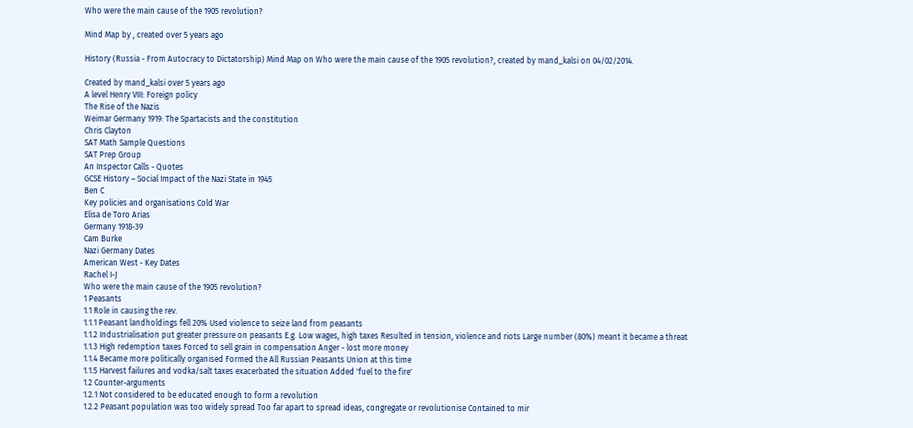Who were the main cause of the 1905 revolution?

Mind Map by , created over 5 years ago

History (Russia - From Autocracy to Dictatorship) Mind Map on Who were the main cause of the 1905 revolution?, created by mand_kalsi on 04/02/2014.

Created by mand_kalsi over 5 years ago
A level Henry VIII: Foreign policy
The Rise of the Nazis
Weimar Germany 1919: The Spartacists and the constitution
Chris Clayton
SAT Math Sample Questions
SAT Prep Group
An Inspector Calls - Quotes
GCSE History – Social Impact of the Nazi State in 1945
Ben C
Key policies and organisations Cold War
Elisa de Toro Arias
Germany 1918-39
Cam Burke
Nazi Germany Dates
American West - Key Dates
Rachel I-J
Who were the main cause of the 1905 revolution?
1 Peasants
1.1 Role in causing the rev.
1.1.1 Peasant landholdings fell 20% Used violence to seize land from peasants
1.1.2 Industrialisation put greater pressure on peasants E.g. Low wages, high taxes Resulted in tension, violence and riots Large number (80%) meant it became a threat
1.1.3 High redemption taxes Forced to sell grain in compensation Anger - lost more money
1.1.4 Became more politically organised Formed the All Russian Peasants Union at this time
1.1.5 Harvest failures and vodka/salt taxes exacerbated the situation Added 'fuel to the fire'
1.2 Counter-arguments
1.2.1 Not considered to be educated enough to form a revolution
1.2.2 Peasant population was too widely spread Too far apart to spread ideas, congregate or revolutionise Contained to mir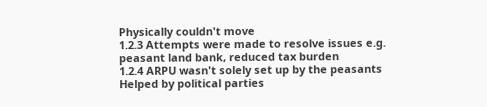Physically couldn't move
1.2.3 Attempts were made to resolve issues e.g. peasant land bank, reduced tax burden
1.2.4 ARPU wasn't solely set up by the peasants Helped by political parties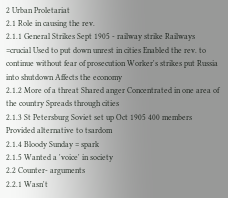2 Urban Proletariat
2.1 Role in causing the rev.
2.1.1 General Strikes Sept 1905 - railway strike Railways =crucial Used to put down unrest in cities Enabled the rev. to continue without fear of prosecution Worker's strikes put Russia into shutdown Affects the economy
2.1.2 More of a threat Shared anger Concentrated in one area of the country Spreads through cities
2.1.3 St Petersburg Soviet set up Oct 1905 400 members Provided alternative to tsardom
2.1.4 Bloody Sunday = spark
2.1.5 Wanted a 'voice' in society
2.2 Counter- arguments
2.2.1 Wasn't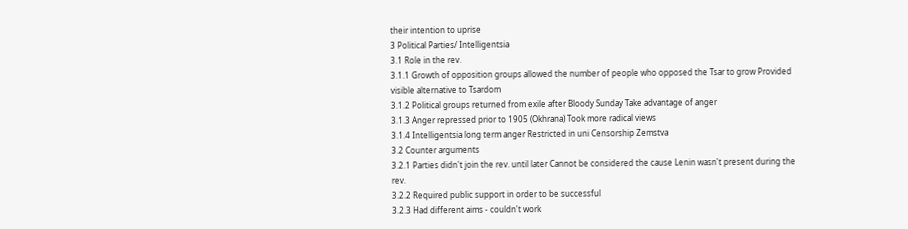their intention to uprise
3 Political Parties/ Intelligentsia
3.1 Role in the rev.
3.1.1 Growth of opposition groups allowed the number of people who opposed the Tsar to grow Provided visible alternative to Tsardom
3.1.2 Political groups returned from exile after Bloody Sunday Take advantage of anger
3.1.3 Anger repressed prior to 1905 (Okhrana) Took more radical views
3.1.4 Intelligentsia long term anger Restricted in uni Censorship Zemstva
3.2 Counter arguments
3.2.1 Parties didn't join the rev. until later Cannot be considered the cause Lenin wasn't present during the rev.
3.2.2 Required public support in order to be successful
3.2.3 Had different aims - couldn't work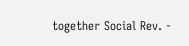together Social Rev. -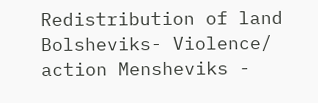Redistribution of land Bolsheviks- Violence/ action Mensheviks -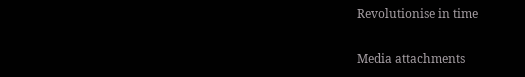Revolutionise in time

Media attachments